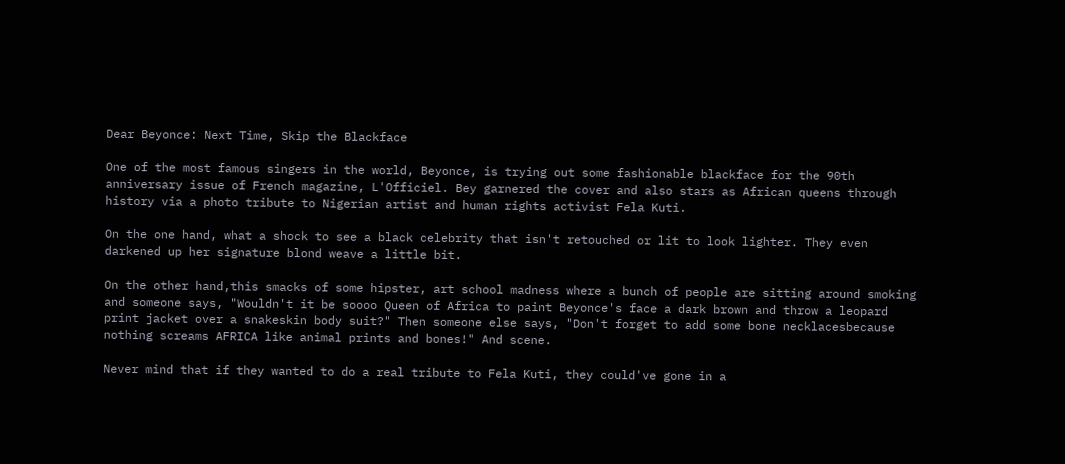Dear Beyonce: Next Time, Skip the Blackface

One of the most famous singers in the world, Beyonce, is trying out some fashionable blackface for the 90th anniversary issue of French magazine, L'Officiel. Bey garnered the cover and also stars as African queens through history via a photo tribute to Nigerian artist and human rights activist Fela Kuti.

On the one hand, what a shock to see a black celebrity that isn't retouched or lit to look lighter. They even darkened up her signature blond weave a little bit.

On the other hand,this smacks of some hipster, art school madness where a bunch of people are sitting around smoking and someone says, "Wouldn't it be soooo Queen of Africa to paint Beyonce's face a dark brown and throw a leopard print jacket over a snakeskin body suit?" Then someone else says, "Don't forget to add some bone necklacesbecause nothing screams AFRICA like animal prints and bones!" And scene.

Never mind that if they wanted to do a real tribute to Fela Kuti, they could've gone in a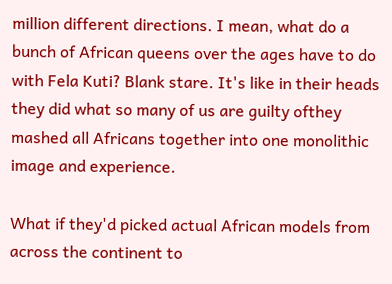million different directions. I mean, what do a bunch of African queens over the ages have to do with Fela Kuti? Blank stare. It's like in their heads they did what so many of us are guilty ofthey mashed all Africans together into one monolithic image and experience.

What if they'd picked actual African models from across the continent to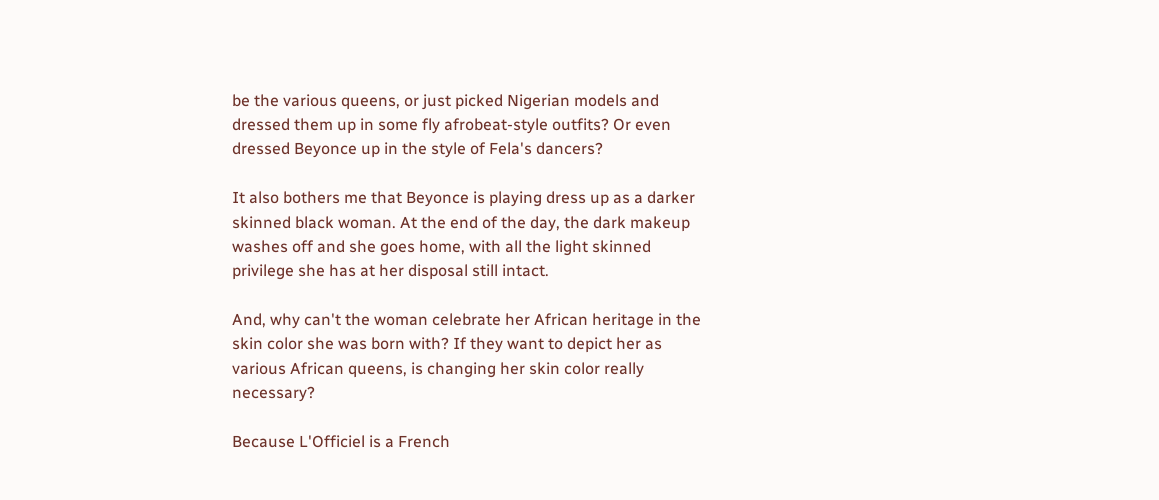be the various queens, or just picked Nigerian models and dressed them up in some fly afrobeat-style outfits? Or even dressed Beyonce up in the style of Fela's dancers?

It also bothers me that Beyonce is playing dress up as a darker skinned black woman. At the end of the day, the dark makeup washes off and she goes home, with all the light skinned privilege she has at her disposal still intact.

And, why can't the woman celebrate her African heritage in the skin color she was born with? If they want to depict her as various African queens, is changing her skin color really necessary?

Because L'Officiel is a French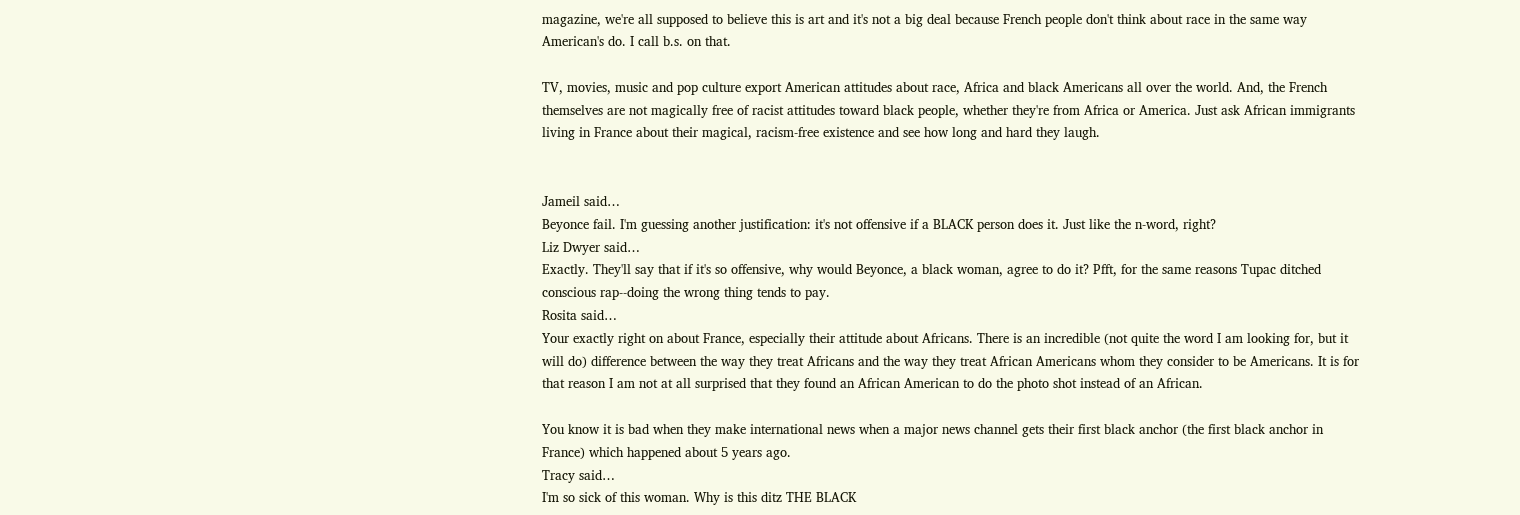magazine, we're all supposed to believe this is art and it's not a big deal because French people don't think about race in the same way American's do. I call b.s. on that.

TV, movies, music and pop culture export American attitudes about race, Africa and black Americans all over the world. And, the French themselves are not magically free of racist attitudes toward black people, whether they're from Africa or America. Just ask African immigrants living in France about their magical, racism-free existence and see how long and hard they laugh.


Jameil said…
Beyonce fail. I'm guessing another justification: it's not offensive if a BLACK person does it. Just like the n-word, right?
Liz Dwyer said…
Exactly. They'll say that if it's so offensive, why would Beyonce, a black woman, agree to do it? Pfft, for the same reasons Tupac ditched conscious rap--doing the wrong thing tends to pay.
Rosita said…
Your exactly right on about France, especially their attitude about Africans. There is an incredible (not quite the word I am looking for, but it will do) difference between the way they treat Africans and the way they treat African Americans whom they consider to be Americans. It is for that reason I am not at all surprised that they found an African American to do the photo shot instead of an African.

You know it is bad when they make international news when a major news channel gets their first black anchor (the first black anchor in France) which happened about 5 years ago.
Tracy said…
I'm so sick of this woman. Why is this ditz THE BLACK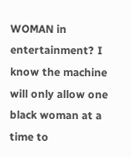WOMAN in entertainment? I know the machine will only allow one black woman at a time to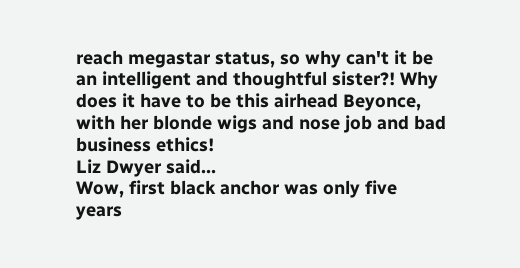reach megastar status, so why can't it be an intelligent and thoughtful sister?! Why does it have to be this airhead Beyonce, with her blonde wigs and nose job and bad business ethics!
Liz Dwyer said…
Wow, first black anchor was only five years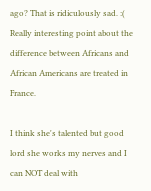ago? That is ridiculously sad. :( Really interesting point about the difference between Africans and African Americans are treated in France.

I think she's talented but good lord she works my nerves and I can NOT deal with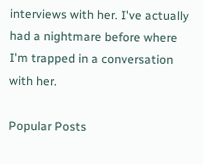interviews with her. I've actually had a nightmare before where I'm trapped in a conversation with her.

Popular Posts